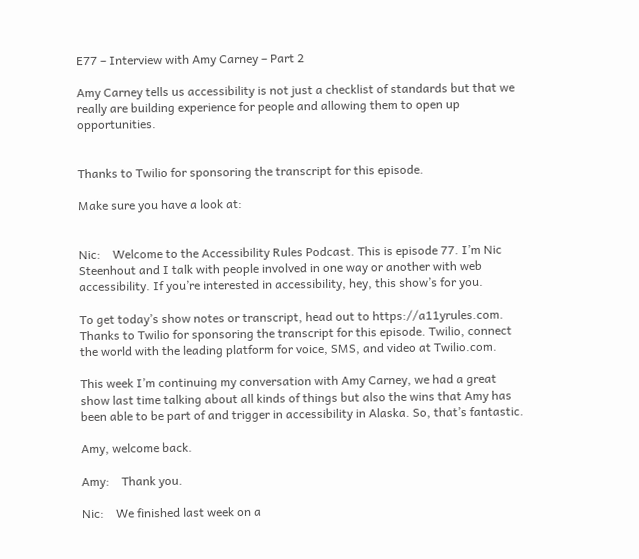E77 – Interview with Amy Carney – Part 2

Amy Carney tells us accessibility is not just a checklist of standards but that we really are building experience for people and allowing them to open up opportunities.


Thanks to Twilio for sponsoring the transcript for this episode.

Make sure you have a look at:


Nic:    Welcome to the Accessibility Rules Podcast. This is episode 77. I’m Nic Steenhout and I talk with people involved in one way or another with web accessibility. If you’re interested in accessibility, hey, this show’s for you.

To get today’s show notes or transcript, head out to https://a11yrules.com. Thanks to Twilio for sponsoring the transcript for this episode. Twilio, connect the world with the leading platform for voice, SMS, and video at Twilio.com.

This week I’m continuing my conversation with Amy Carney, we had a great show last time talking about all kinds of things but also the wins that Amy has been able to be part of and trigger in accessibility in Alaska. So, that’s fantastic.

Amy, welcome back.

Amy:    Thank you.

Nic:    We finished last week on a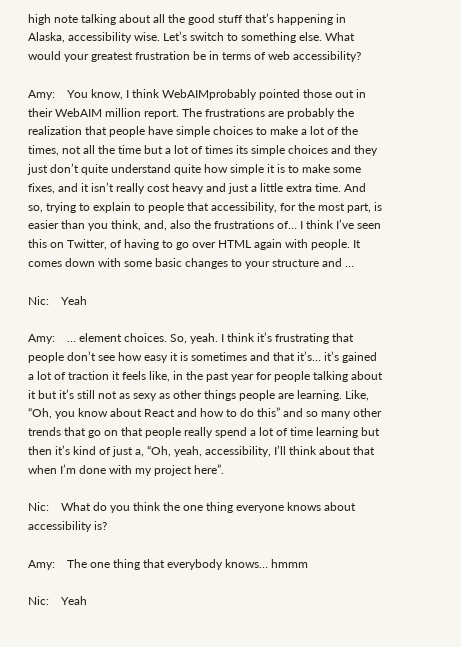high note talking about all the good stuff that’s happening in Alaska, accessibility wise. Let’s switch to something else. What would your greatest frustration be in terms of web accessibility?

Amy:    You know, I think WebAIMprobably pointed those out in their WebAIM million report. The frustrations are probably the realization that people have simple choices to make a lot of the times, not all the time but a lot of times its simple choices and they just don’t quite understand quite how simple it is to make some fixes, and it isn’t really cost heavy and just a little extra time. And so, trying to explain to people that accessibility, for the most part, is easier than you think, and, also the frustrations of… I think I’ve seen this on Twitter, of having to go over HTML again with people. It comes down with some basic changes to your structure and …

Nic:    Yeah

Amy:    … element choices. So, yeah. I think it’s frustrating that people don’t see how easy it is sometimes and that it’s… it’s gained a lot of traction it feels like, in the past year for people talking about it but it’s still not as sexy as other things people are learning. Like, “Oh, you know about React and how to do this” and so many other trends that go on that people really spend a lot of time learning but then it’s kind of just a, “Oh, yeah, accessibility, I’ll think about that when I’m done with my project here”.

Nic:    What do you think the one thing everyone knows about accessibility is?

Amy:    The one thing that everybody knows… hmmm

Nic:    Yeah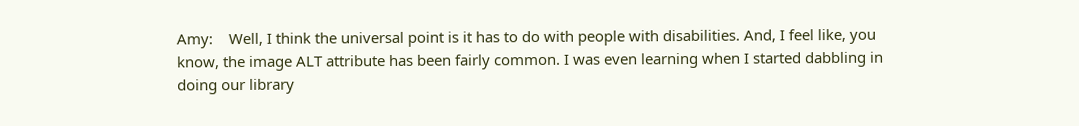Amy:    Well, I think the universal point is it has to do with people with disabilities. And, I feel like, you know, the image ALT attribute has been fairly common. I was even learning when I started dabbling in doing our library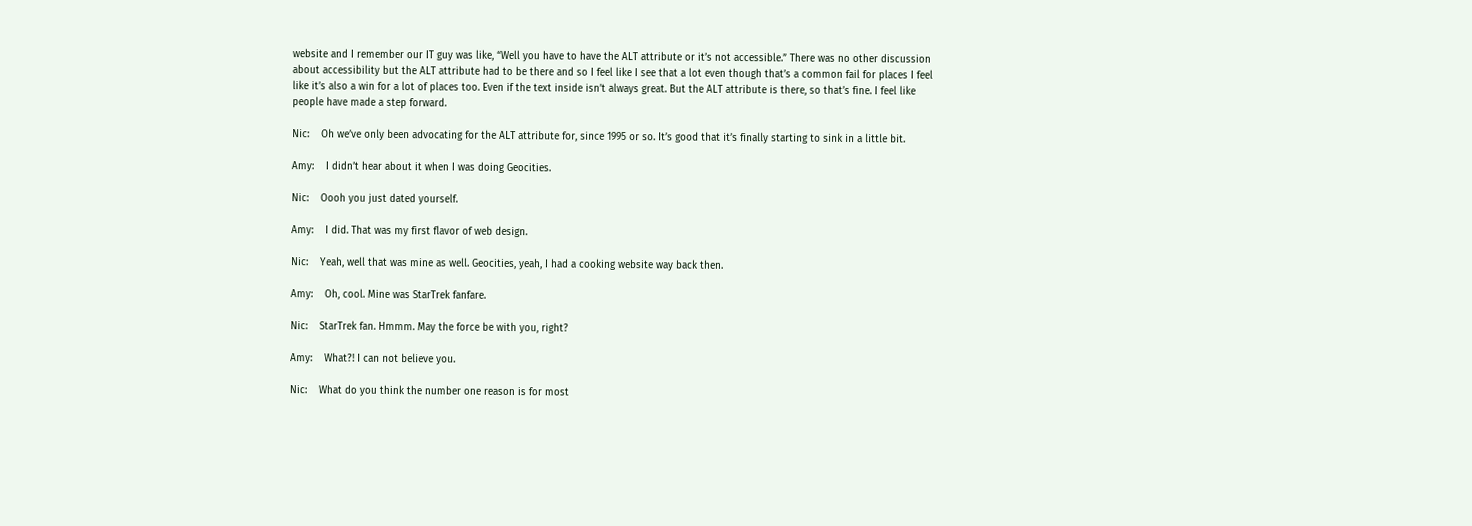website and I remember our IT guy was like, “Well you have to have the ALT attribute or it’s not accessible.” There was no other discussion about accessibility but the ALT attribute had to be there and so I feel like I see that a lot even though that’s a common fail for places I feel like it’s also a win for a lot of places too. Even if the text inside isn’t always great. But the ALT attribute is there, so that’s fine. I feel like people have made a step forward.

Nic:    Oh we’ve only been advocating for the ALT attribute for, since 1995 or so. It’s good that it’s finally starting to sink in a little bit.

Amy:    I didn’t hear about it when I was doing Geocities.

Nic:    Oooh you just dated yourself.

Amy:    I did. That was my first flavor of web design.

Nic:    Yeah, well that was mine as well. Geocities, yeah, I had a cooking website way back then.

Amy:    Oh, cool. Mine was StarTrek fanfare.

Nic:    StarTrek fan. Hmmm. May the force be with you, right?

Amy:    What?! I can not believe you.

Nic:    What do you think the number one reason is for most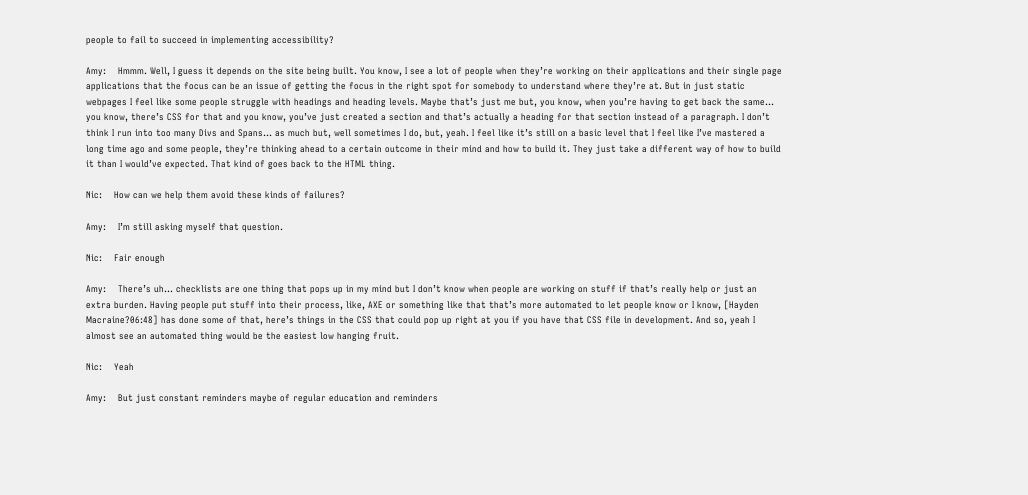people to fail to succeed in implementing accessibility?

Amy:    Hmmm. Well, I guess it depends on the site being built. You know, I see a lot of people when they’re working on their applications and their single page applications that the focus can be an issue of getting the focus in the right spot for somebody to understand where they’re at. But in just static webpages I feel like some people struggle with headings and heading levels. Maybe that’s just me but, you know, when you’re having to get back the same… you know, there’s CSS for that and you know, you’ve just created a section and that’s actually a heading for that section instead of a paragraph. I don’t think I run into too many Divs and Spans… as much but, well sometimes I do, but, yeah. I feel like it’s still on a basic level that I feel like I’ve mastered a long time ago and some people, they’re thinking ahead to a certain outcome in their mind and how to build it. They just take a different way of how to build it than I would’ve expected. That kind of goes back to the HTML thing.

Nic:    How can we help them avoid these kinds of failures?

Amy:    I’m still asking myself that question.

Nic:    Fair enough

Amy:    There’s uh… checklists are one thing that pops up in my mind but I don’t know when people are working on stuff if that’s really help or just an extra burden. Having people put stuff into their process, like, AXE or something like that that’s more automated to let people know or I know, [Hayden Macraine?06:48] has done some of that, here’s things in the CSS that could pop up right at you if you have that CSS file in development. And so, yeah I almost see an automated thing would be the easiest low hanging fruit.

Nic:    Yeah

Amy:    But just constant reminders maybe of regular education and reminders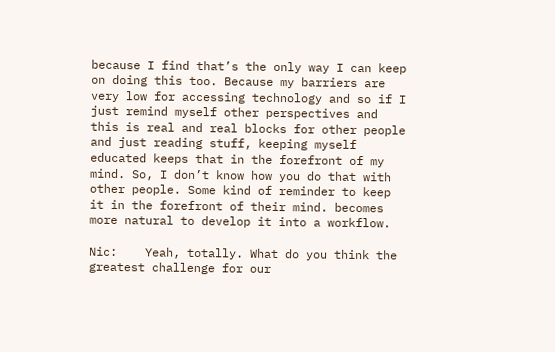because I find that’s the only way I can keep on doing this too. Because my barriers are very low for accessing technology and so if I just remind myself other perspectives and this is real and real blocks for other people and just reading stuff, keeping myself educated keeps that in the forefront of my mind. So, I don’t know how you do that with other people. Some kind of reminder to keep it in the forefront of their mind. becomes more natural to develop it into a workflow.

Nic:    Yeah, totally. What do you think the greatest challenge for our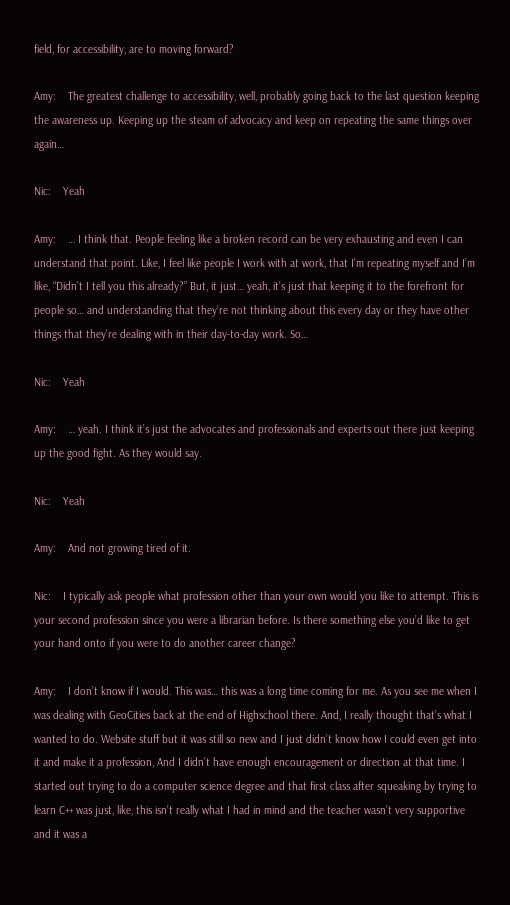field, for accessibility, are to moving forward?

Amy:    The greatest challenge to accessibility, well, probably going back to the last question keeping the awareness up. Keeping up the steam of advocacy and keep on repeating the same things over again…

Nic:    Yeah

Amy:    … I think that. People feeling like a broken record can be very exhausting and even I can understand that point. Like, I feel like people I work with at work, that I’m repeating myself and I’m like, “Didn’t I tell you this already?” But, it just… yeah, it’s just that keeping it to the forefront for people so… and understanding that they’re not thinking about this every day or they have other things that they’re dealing with in their day-to-day work. So…

Nic:    Yeah

Amy:    … yeah. I think it’s just the advocates and professionals and experts out there just keeping up the good fight. As they would say.

Nic:    Yeah

Amy:    And not growing tired of it.

Nic:    I typically ask people what profession other than your own would you like to attempt. This is your second profession since you were a librarian before. Is there something else you’d like to get your hand onto if you were to do another career change?

Amy:    I don’t know if I would. This was… this was a long time coming for me. As you see me when I was dealing with GeoCities back at the end of Highschool there. And, I really thought that’s what I wanted to do. Website stuff but it was still so new and I just didn’t know how I could even get into it and make it a profession, And I didn’t have enough encouragement or direction at that time. I started out trying to do a computer science degree and that first class after squeaking by trying to learn C++ was just, like, this isn’t really what I had in mind and the teacher wasn’t very supportive and it was a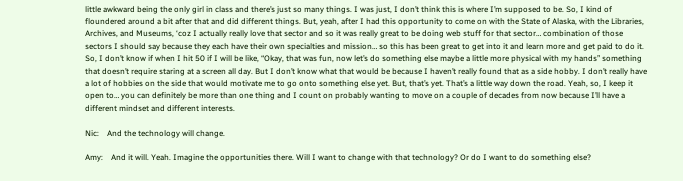little awkward being the only girl in class and there’s just so many things. I was just, I don’t think this is where I’m supposed to be. So, I kind of floundered around a bit after that and did different things. But, yeah, after I had this opportunity to come on with the State of Alaska, with the Libraries, Archives, and Museums, ‘coz I actually really love that sector and so it was really great to be doing web stuff for that sector… combination of those sectors I should say because they each have their own specialties and mission… so this has been great to get into it and learn more and get paid to do it. So, I don’t know if when I hit 50 if I will be like, “Okay, that was fun, now let’s do something else maybe a little more physical with my hands” something that doesn’t require staring at a screen all day. But I don’t know what that would be because I haven’t really found that as a side hobby. I don’t really have a lot of hobbies on the side that would motivate me to go onto something else yet. But, that’s yet. That’s a little way down the road. Yeah, so, I keep it open to… you can definitely be more than one thing and I count on probably wanting to move on a couple of decades from now because I’ll have a different mindset and different interests.

Nic:    And the technology will change.

Amy:    And it will. Yeah. Imagine the opportunities there. Will I want to change with that technology? Or do I want to do something else?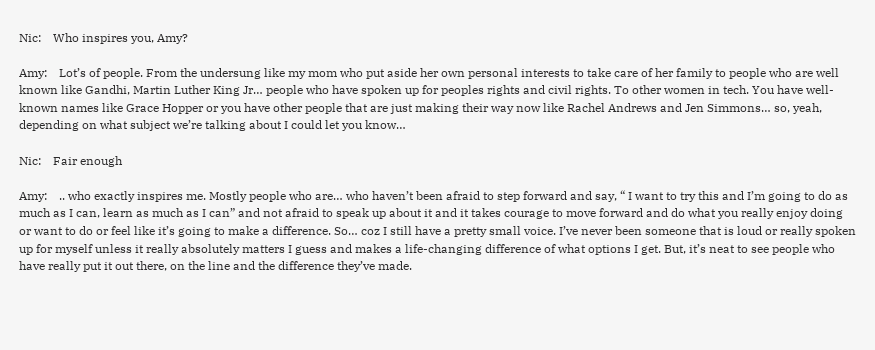Nic:    Who inspires you, Amy?

Amy:    Lot’s of people. From the undersung like my mom who put aside her own personal interests to take care of her family to people who are well known like Gandhi, Martin Luther King Jr… people who have spoken up for peoples rights and civil rights. To other women in tech. You have well-known names like Grace Hopper or you have other people that are just making their way now like Rachel Andrews and Jen Simmons… so, yeah, depending on what subject we’re talking about I could let you know…

Nic:    Fair enough

Amy:    .. who exactly inspires me. Mostly people who are… who haven’t been afraid to step forward and say, “ I want to try this and I’m going to do as much as I can, learn as much as I can” and not afraid to speak up about it and it takes courage to move forward and do what you really enjoy doing or want to do or feel like it’s going to make a difference. So… coz I still have a pretty small voice. I’ve never been someone that is loud or really spoken up for myself unless it really absolutely matters I guess and makes a life-changing difference of what options I get. But, it’s neat to see people who have really put it out there, on the line and the difference they’ve made.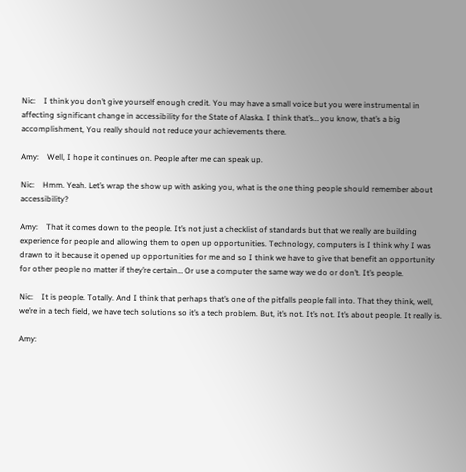Nic:    I think you don’t give yourself enough credit. You may have a small voice but you were instrumental in affecting significant change in accessibility for the State of Alaska. I think that’s… you know, that’s a big accomplishment, You really should not reduce your achievements there.

Amy:    Well, I hope it continues on. People after me can speak up.

Nic:    Hmm. Yeah. Let’s wrap the show up with asking you, what is the one thing people should remember about accessibility?

Amy:    That it comes down to the people. It’s not just a checklist of standards but that we really are building experience for people and allowing them to open up opportunities. Technology, computers is I think why I was drawn to it because it opened up opportunities for me and so I think we have to give that benefit an opportunity for other people no matter if they’re certain… Or use a computer the same way we do or don’t. It’s people.

Nic:    It is people. Totally. And I think that perhaps that’s one of the pitfalls people fall into. That they think, well, we’re in a tech field, we have tech solutions so it’s a tech problem. But, it’s not. It’s not. It’s about people. It really is.

Amy: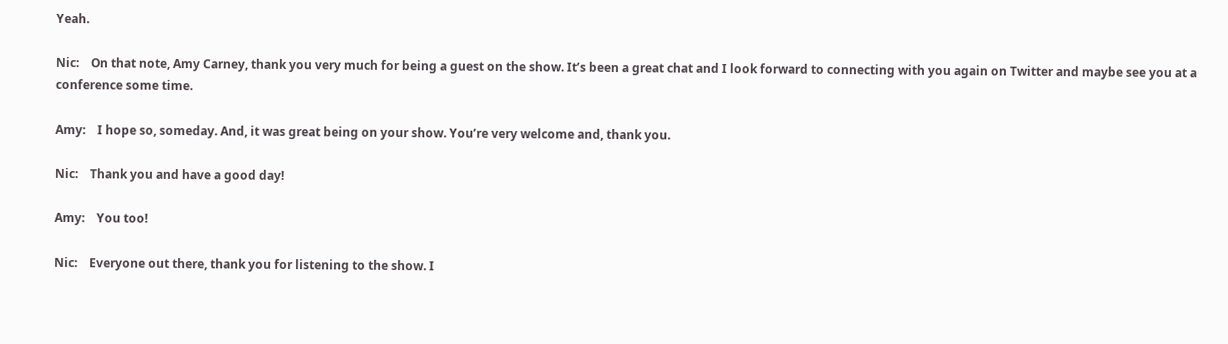Yeah.

Nic:    On that note, Amy Carney, thank you very much for being a guest on the show. It’s been a great chat and I look forward to connecting with you again on Twitter and maybe see you at a conference some time.

Amy:    I hope so, someday. And, it was great being on your show. You’re very welcome and, thank you.

Nic:    Thank you and have a good day!

Amy:    You too!

Nic:    Everyone out there, thank you for listening to the show. I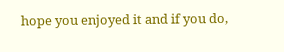hope you enjoyed it and if you do,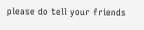please do tell your friends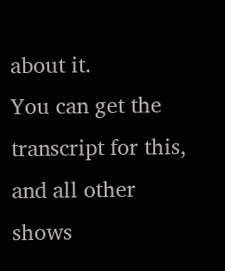about it.
You can get the transcript for this, and all other shows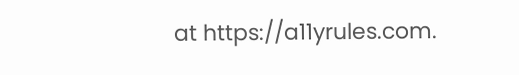at https://a11yrules.com.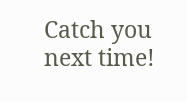Catch you next time!